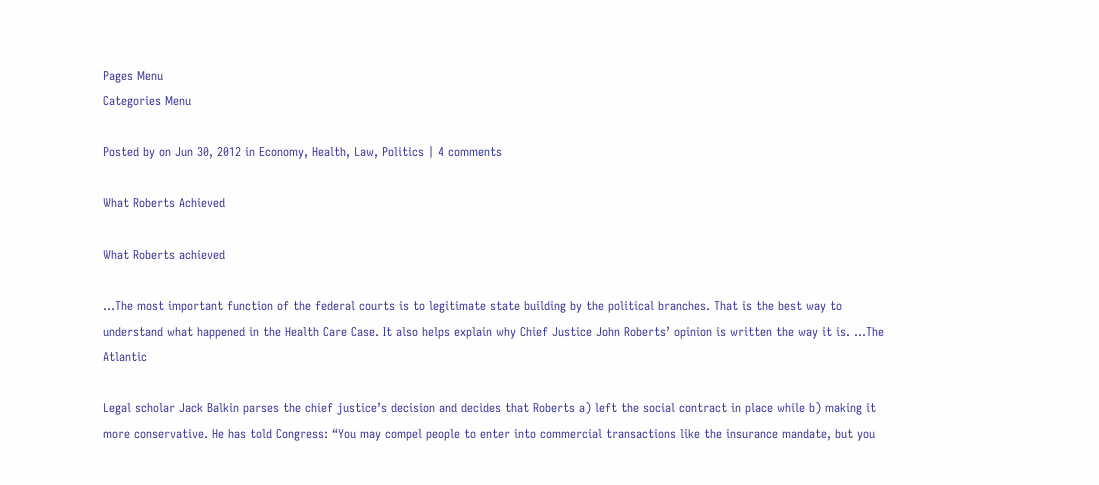Pages Menu
Categories Menu

Posted by on Jun 30, 2012 in Economy, Health, Law, Politics | 4 comments

What Roberts Achieved

What Roberts achieved

…The most important function of the federal courts is to legitimate state building by the political branches. That is the best way to understand what happened in the Health Care Case. It also helps explain why Chief Justice John Roberts’ opinion is written the way it is. …The Atlantic

Legal scholar Jack Balkin parses the chief justice’s decision and decides that Roberts a) left the social contract in place while b) making it more conservative. He has told Congress: “You may compel people to enter into commercial transactions like the insurance mandate, but you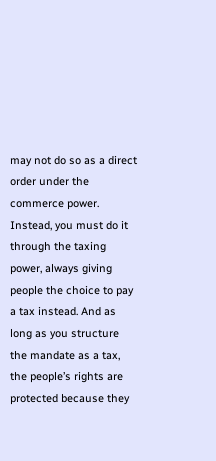may not do so as a direct order under the commerce power. Instead, you must do it through the taxing power, always giving people the choice to pay a tax instead. And as long as you structure the mandate as a tax, the people’s rights are protected because they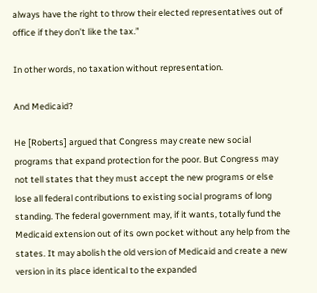always have the right to throw their elected representatives out of office if they don’t like the tax.”

In other words, no taxation without representation.

And Medicaid?

He [Roberts] argued that Congress may create new social programs that expand protection for the poor. But Congress may not tell states that they must accept the new programs or else lose all federal contributions to existing social programs of long standing. The federal government may, if it wants, totally fund the Medicaid extension out of its own pocket without any help from the states. It may abolish the old version of Medicaid and create a new version in its place identical to the expanded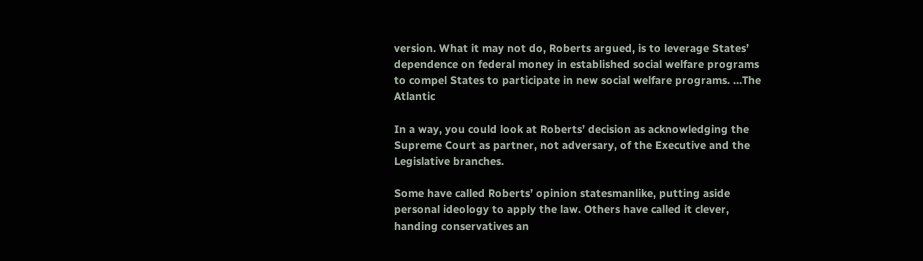version. What it may not do, Roberts argued, is to leverage States’ dependence on federal money in established social welfare programs to compel States to participate in new social welfare programs. …The Atlantic

In a way, you could look at Roberts’ decision as acknowledging the Supreme Court as partner, not adversary, of the Executive and the Legislative branches.

Some have called Roberts’ opinion statesmanlike, putting aside personal ideology to apply the law. Others have called it clever, handing conservatives an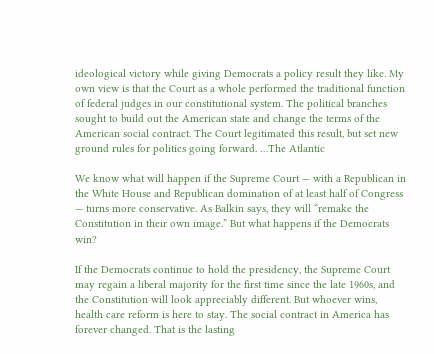ideological victory while giving Democrats a policy result they like. My own view is that the Court as a whole performed the traditional function of federal judges in our constitutional system. The political branches sought to build out the American state and change the terms of the American social contract. The Court legitimated this result, but set new ground rules for politics going forward. …The Atlantic

We know what will happen if the Supreme Court — with a Republican in the White House and Republican domination of at least half of Congress — turns more conservative. As Balkin says, they will “remake the Constitution in their own image.” But what happens if the Democrats win?

If the Democrats continue to hold the presidency, the Supreme Court may regain a liberal majority for the first time since the late 1960s, and the Constitution will look appreciably different. But whoever wins, health care reform is here to stay. The social contract in America has forever changed. That is the lasting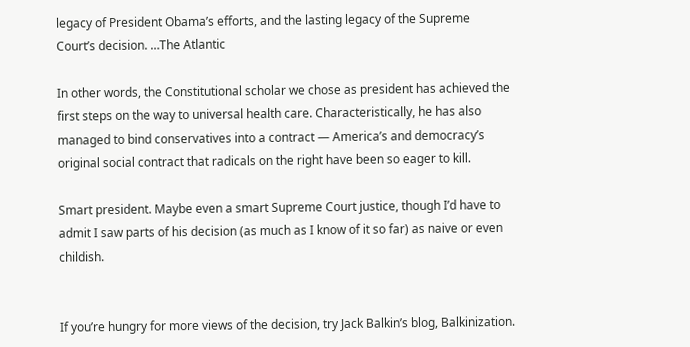legacy of President Obama’s efforts, and the lasting legacy of the Supreme Court’s decision. …The Atlantic

In other words, the Constitutional scholar we chose as president has achieved the first steps on the way to universal health care. Characteristically, he has also managed to bind conservatives into a contract — America’s and democracy’s original social contract that radicals on the right have been so eager to kill.

Smart president. Maybe even a smart Supreme Court justice, though I’d have to admit I saw parts of his decision (as much as I know of it so far) as naive or even childish.


If you’re hungry for more views of the decision, try Jack Balkin’s blog, Balkinization.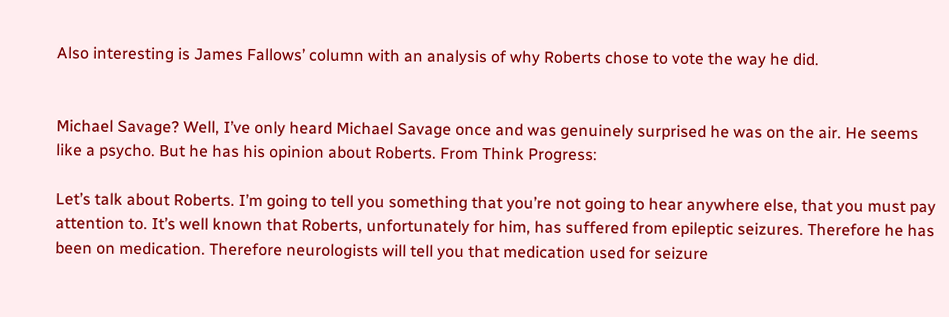Also interesting is James Fallows’ column with an analysis of why Roberts chose to vote the way he did.


Michael Savage? Well, I’ve only heard Michael Savage once and was genuinely surprised he was on the air. He seems like a psycho. But he has his opinion about Roberts. From Think Progress:

Let’s talk about Roberts. I’m going to tell you something that you’re not going to hear anywhere else, that you must pay attention to. It’s well known that Roberts, unfortunately for him, has suffered from epileptic seizures. Therefore he has been on medication. Therefore neurologists will tell you that medication used for seizure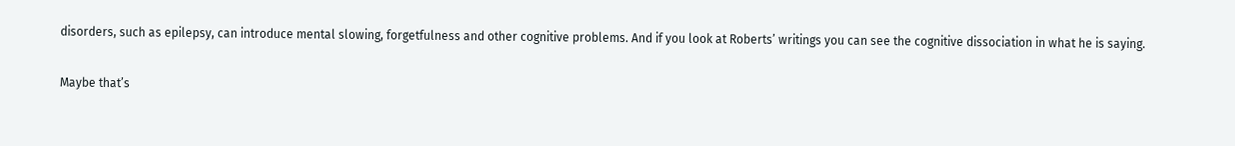disorders, such as epilepsy, can introduce mental slowing, forgetfulness and other cognitive problems. And if you look at Roberts’ writings you can see the cognitive dissociation in what he is saying.

Maybe that’s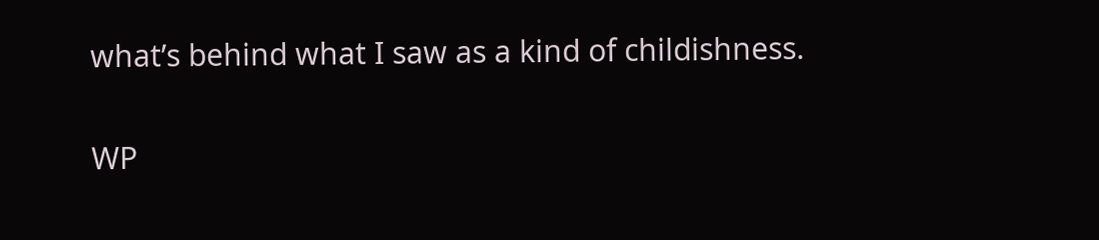what’s behind what I saw as a kind of childishness.

WP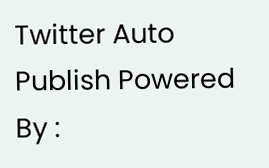Twitter Auto Publish Powered By :